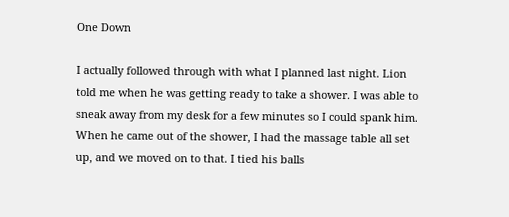One Down

I actually followed through with what I planned last night. Lion told me when he was getting ready to take a shower. I was able to sneak away from my desk for a few minutes so I could spank him. When he came out of the shower, I had the massage table all set up, and we moved on to that. I tied his balls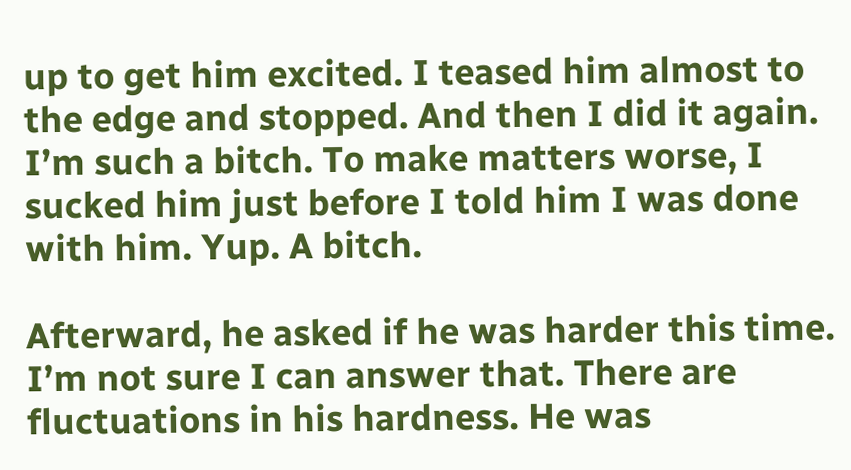up to get him excited. I teased him almost to the edge and stopped. And then I did it again. I’m such a bitch. To make matters worse, I sucked him just before I told him I was done with him. Yup. A bitch.

Afterward, he asked if he was harder this time. I’m not sure I can answer that. There are fluctuations in his hardness. He was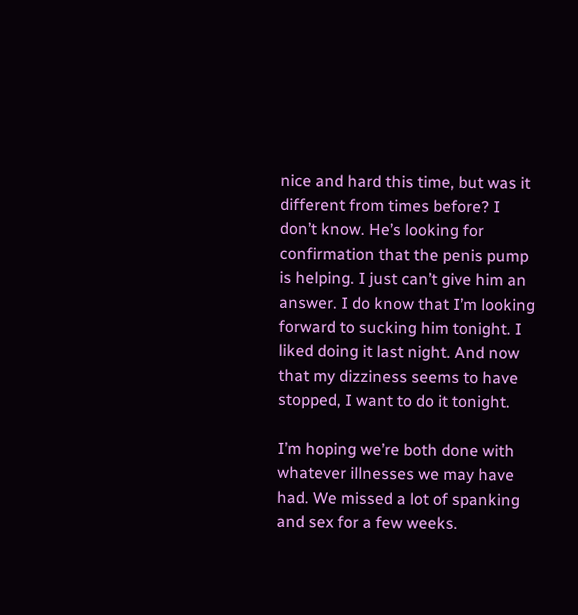nice and hard this time, but was it different from times before? I don’t know. He’s looking for confirmation that the penis pump is helping. I just can’t give him an answer. I do know that I’m looking forward to sucking him tonight. I liked doing it last night. And now that my dizziness seems to have stopped, I want to do it tonight.

I’m hoping we’re both done with whatever illnesses we may have had. We missed a lot of spanking and sex for a few weeks.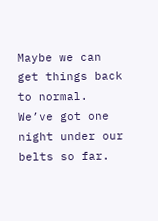Maybe we can get things back to normal. We’ve got one night under our belts so far.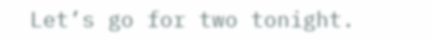Let’s go for two tonight.